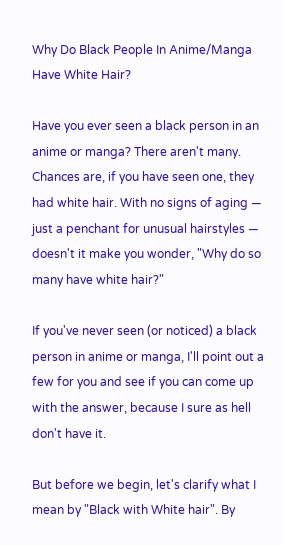Why Do Black People In Anime/Manga Have White Hair?

Have you ever seen a black person in an anime or manga? There aren't many. Chances are, if you have seen one, they had white hair. With no signs of aging — just a penchant for unusual hairstyles — doesn't it make you wonder, "Why do so many have white hair?"

If you've never seen (or noticed) a black person in anime or manga, I'll point out a few for you and see if you can come up with the answer, because I sure as hell don't have it.

But before we begin, let's clarify what I mean by "Black with White hair". By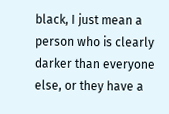black, I just mean a person who is clearly darker than everyone else, or they have a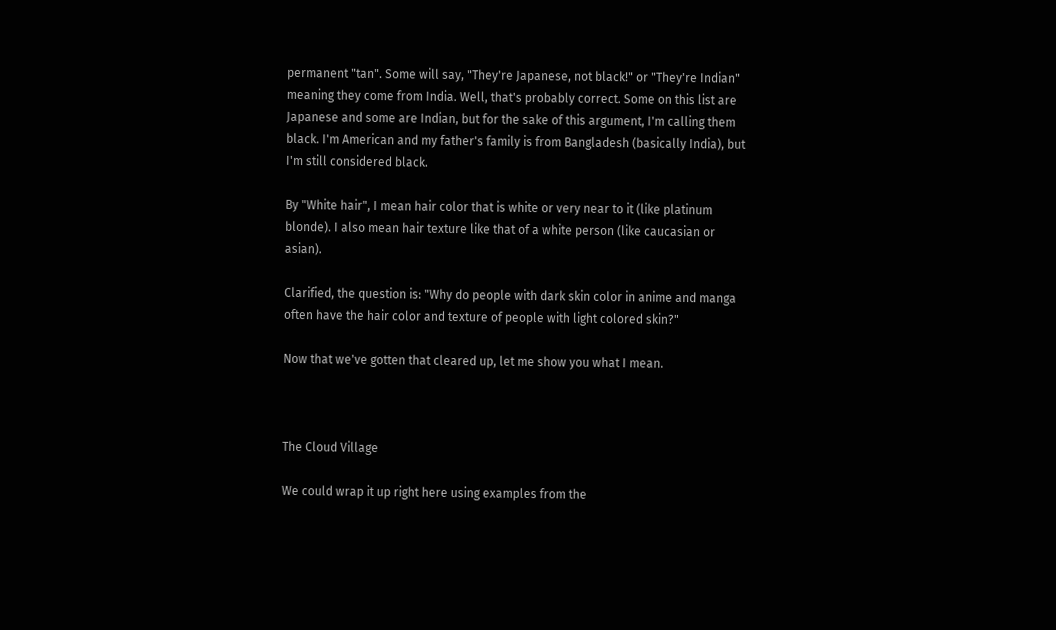permanent "tan". Some will say, "They're Japanese, not black!" or "They're Indian" meaning they come from India. Well, that's probably correct. Some on this list are Japanese and some are Indian, but for the sake of this argument, I'm calling them black. I'm American and my father's family is from Bangladesh (basically India), but I'm still considered black.

By "White hair", I mean hair color that is white or very near to it (like platinum blonde). I also mean hair texture like that of a white person (like caucasian or asian).

Clarified, the question is: "Why do people with dark skin color in anime and manga often have the hair color and texture of people with light colored skin?"

Now that we've gotten that cleared up, let me show you what I mean.



The Cloud Village

We could wrap it up right here using examples from the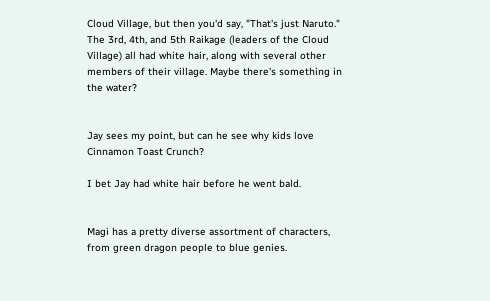Cloud Village, but then you'd say, "That's just Naruto." The 3rd, 4th, and 5th Raikage (leaders of the Cloud Village) all had white hair, along with several other members of their village. Maybe there's something in the water?


Jay sees my point, but can he see why kids love Cinnamon Toast Crunch?

I bet Jay had white hair before he went bald.


Magi has a pretty diverse assortment of characters, from green dragon people to blue genies.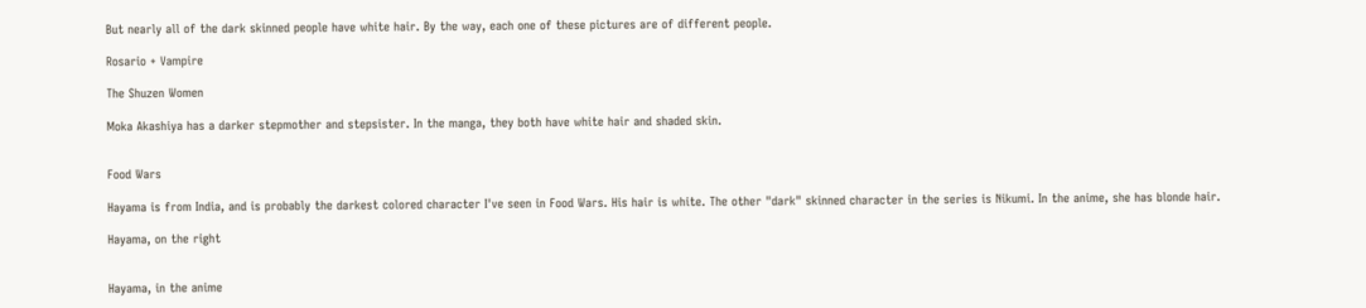But nearly all of the dark skinned people have white hair. By the way, each one of these pictures are of different people.

Rosario + Vampire

The Shuzen Women

Moka Akashiya has a darker stepmother and stepsister. In the manga, they both have white hair and shaded skin.


Food Wars

Hayama is from India, and is probably the darkest colored character I've seen in Food Wars. His hair is white. The other "dark" skinned character in the series is Nikumi. In the anime, she has blonde hair.

Hayama, on the right


Hayama, in the anime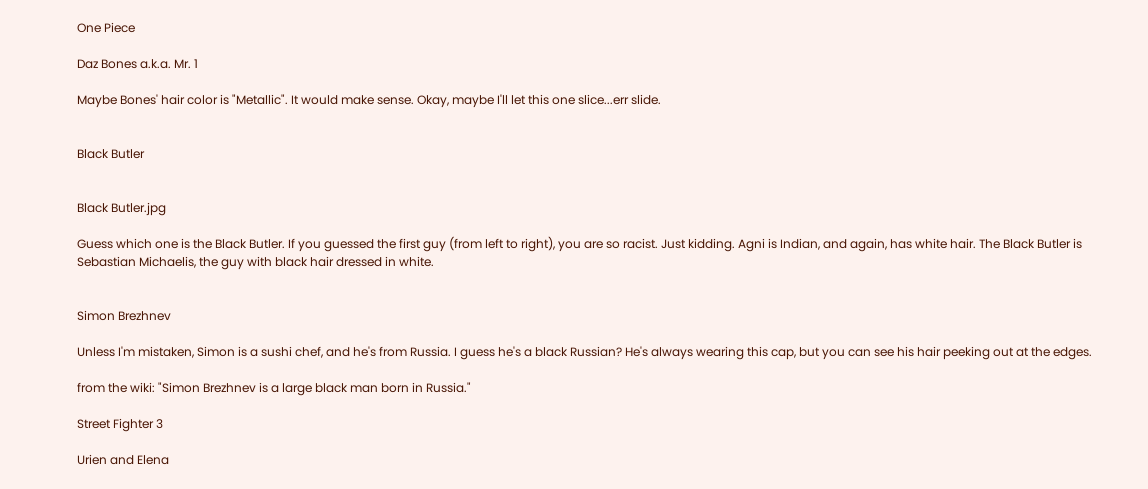One Piece

Daz Bones a.k.a. Mr. 1

Maybe Bones' hair color is "Metallic". It would make sense. Okay, maybe I'll let this one slice...err slide.


Black Butler


Black Butler.jpg

Guess which one is the Black Butler. If you guessed the first guy (from left to right), you are so racist. Just kidding. Agni is Indian, and again, has white hair. The Black Butler is Sebastian Michaelis, the guy with black hair dressed in white.


Simon Brezhnev

Unless I'm mistaken, Simon is a sushi chef, and he's from Russia. I guess he's a black Russian? He's always wearing this cap, but you can see his hair peeking out at the edges.

from the wiki: "Simon Brezhnev is a large black man born in Russia."

Street Fighter 3

Urien and Elena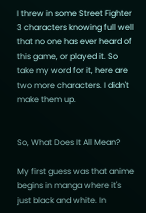I threw in some Street Fighter 3 characters knowing full well that no one has ever heard of this game, or played it. So take my word for it, here are two more characters. I didn't make them up.


So, What Does It All Mean?

My first guess was that anime begins in manga where it's just black and white. In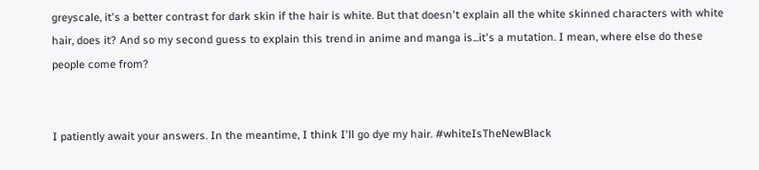greyscale, it's a better contrast for dark skin if the hair is white. But that doesn't explain all the white skinned characters with white hair, does it? And so my second guess to explain this trend in anime and manga is...it's a mutation. I mean, where else do these people come from?


I patiently await your answers. In the meantime, I think I'll go dye my hair. #whiteIsTheNewBlack